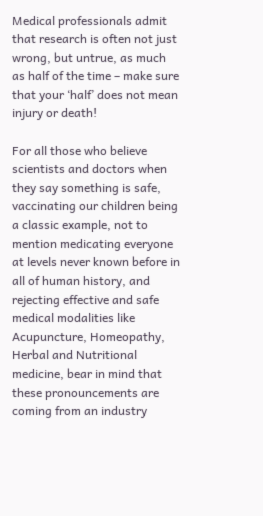Medical professionals admit that research is often not just wrong, but untrue, as much as half of the time – make sure that your ‘half’ does not mean injury or death!

For all those who believe scientists and doctors when they say something is safe, vaccinating our children being a classic example, not to mention medicating everyone at levels never known before in all of human history, and rejecting effective and safe medical modalities like Acupuncture, Homeopathy, Herbal and Nutritional medicine, bear in mind that these pronouncements are coming from an industry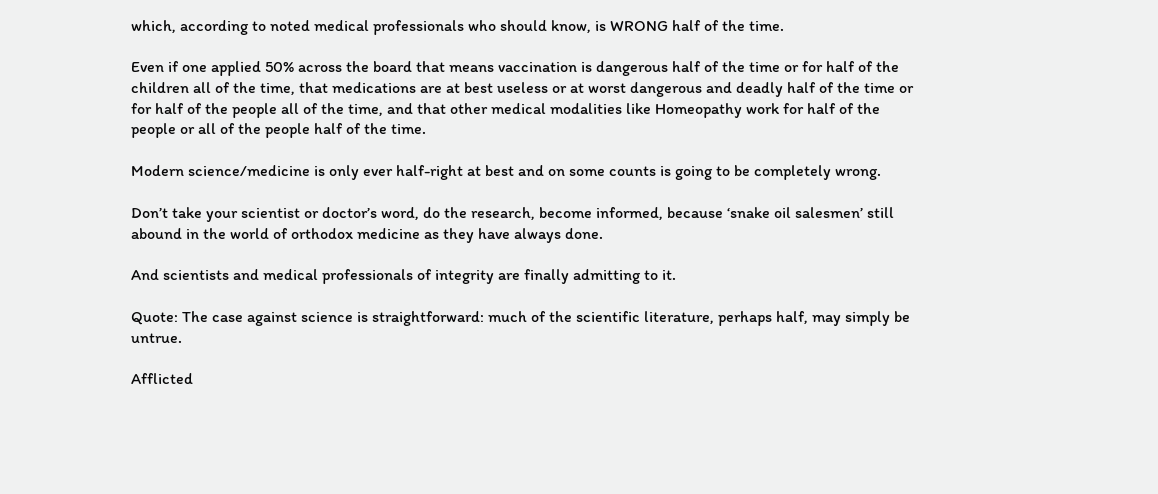which, according to noted medical professionals who should know, is WRONG half of the time.

Even if one applied 50% across the board that means vaccination is dangerous half of the time or for half of the children all of the time, that medications are at best useless or at worst dangerous and deadly half of the time or for half of the people all of the time, and that other medical modalities like Homeopathy work for half of the people or all of the people half of the time.

Modern science/medicine is only ever half-right at best and on some counts is going to be completely wrong.

Don’t take your scientist or doctor’s word, do the research, become informed, because ‘snake oil salesmen’ still abound in the world of orthodox medicine as they have always done.

And scientists and medical professionals of integrity are finally admitting to it.

Quote: The case against science is straightforward: much of the scientific literature, perhaps half, may simply be untrue.

Afflicted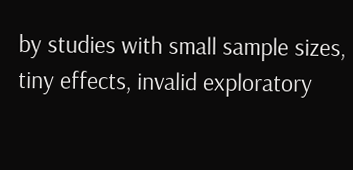by studies with small sample sizes, tiny effects, invalid exploratory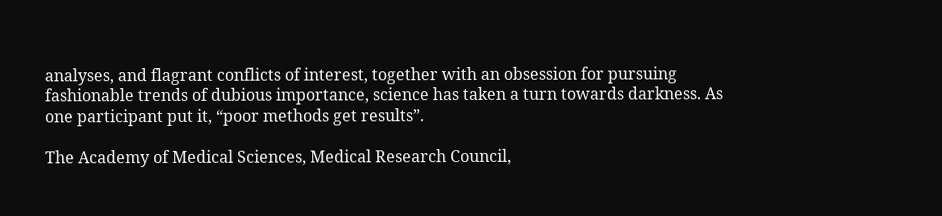analyses, and flagrant conflicts of interest, together with an obsession for pursuing fashionable trends of dubious importance, science has taken a turn towards darkness. As one participant put it, “poor methods get results”.

The Academy of Medical Sciences, Medical Research Council,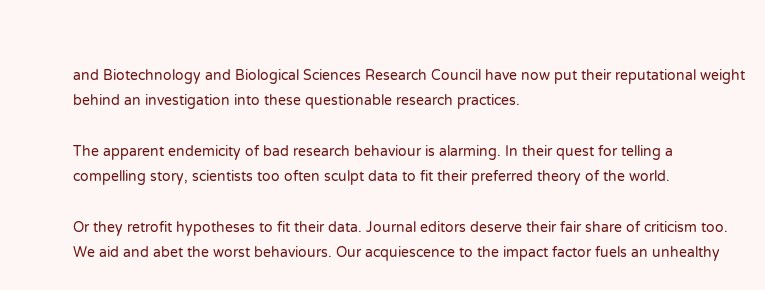and Biotechnology and Biological Sciences Research Council have now put their reputational weight behind an investigation into these questionable research practices.

The apparent endemicity of bad research behaviour is alarming. In their quest for telling a compelling story, scientists too often sculpt data to fit their preferred theory of the world.

Or they retrofit hypotheses to fit their data. Journal editors deserve their fair share of criticism too. We aid and abet the worst behaviours. Our acquiescence to the impact factor fuels an unhealthy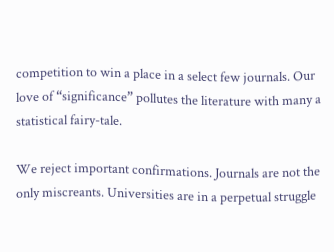competition to win a place in a select few journals. Our love of “significance” pollutes the literature with many a statistical fairy-tale.

We reject important confirmations. Journals are not the only miscreants. Universities are in a perpetual struggle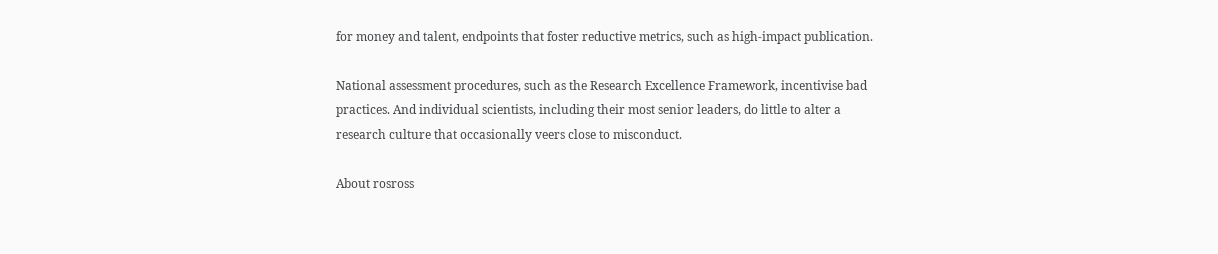for money and talent, endpoints that foster reductive metrics, such as high-impact publication.

National assessment procedures, such as the Research Excellence Framework, incentivise bad practices. And individual scientists, including their most senior leaders, do little to alter a research culture that occasionally veers close to misconduct.

About rosross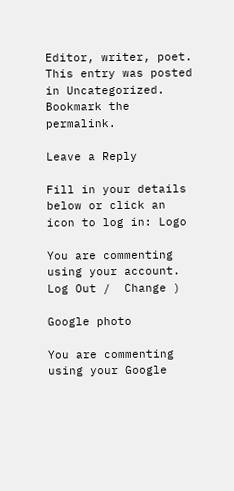Editor, writer, poet.
This entry was posted in Uncategorized. Bookmark the permalink.

Leave a Reply

Fill in your details below or click an icon to log in: Logo

You are commenting using your account. Log Out /  Change )

Google photo

You are commenting using your Google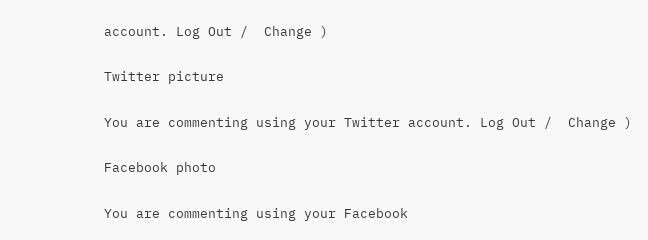account. Log Out /  Change )

Twitter picture

You are commenting using your Twitter account. Log Out /  Change )

Facebook photo

You are commenting using your Facebook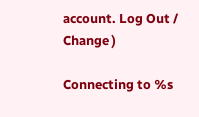account. Log Out /  Change )

Connecting to %s